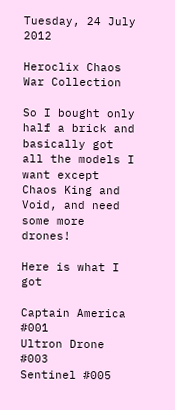Tuesday, 24 July 2012

Heroclix Chaos War Collection

So I bought only half a brick and basically got all the models I want except Chaos King and Void, and need some more drones!

Here is what I got

Captain America #001
Ultron Drone #003
Sentinel #005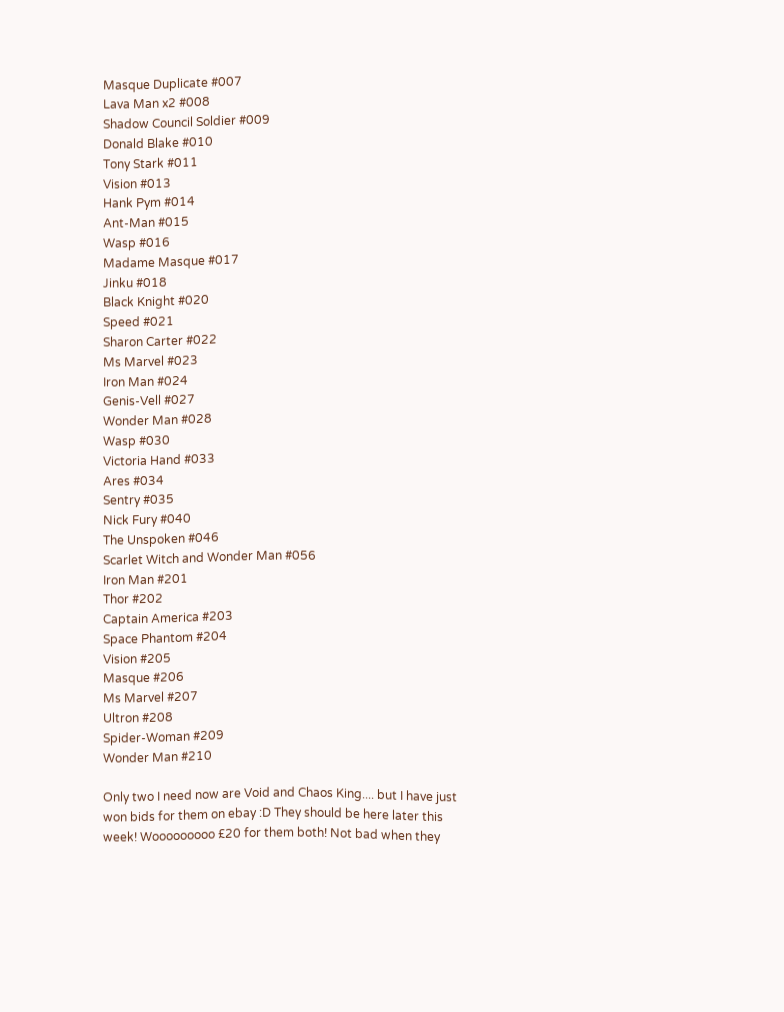Masque Duplicate #007
Lava Man x2 #008
Shadow Council Soldier #009
Donald Blake #010
Tony Stark #011
Vision #013
Hank Pym #014
Ant-Man #015
Wasp #016
Madame Masque #017
Jinku #018
Black Knight #020
Speed #021
Sharon Carter #022
Ms Marvel #023
Iron Man #024
Genis-Vell #027
Wonder Man #028
Wasp #030
Victoria Hand #033
Ares #034
Sentry #035
Nick Fury #040
The Unspoken #046
Scarlet Witch and Wonder Man #056
Iron Man #201
Thor #202
Captain America #203
Space Phantom #204
Vision #205
Masque #206
Ms Marvel #207
Ultron #208
Spider-Woman #209
Wonder Man #210

Only two I need now are Void and Chaos King.... but I have just won bids for them on ebay :D They should be here later this week! Wooooooooo £20 for them both! Not bad when they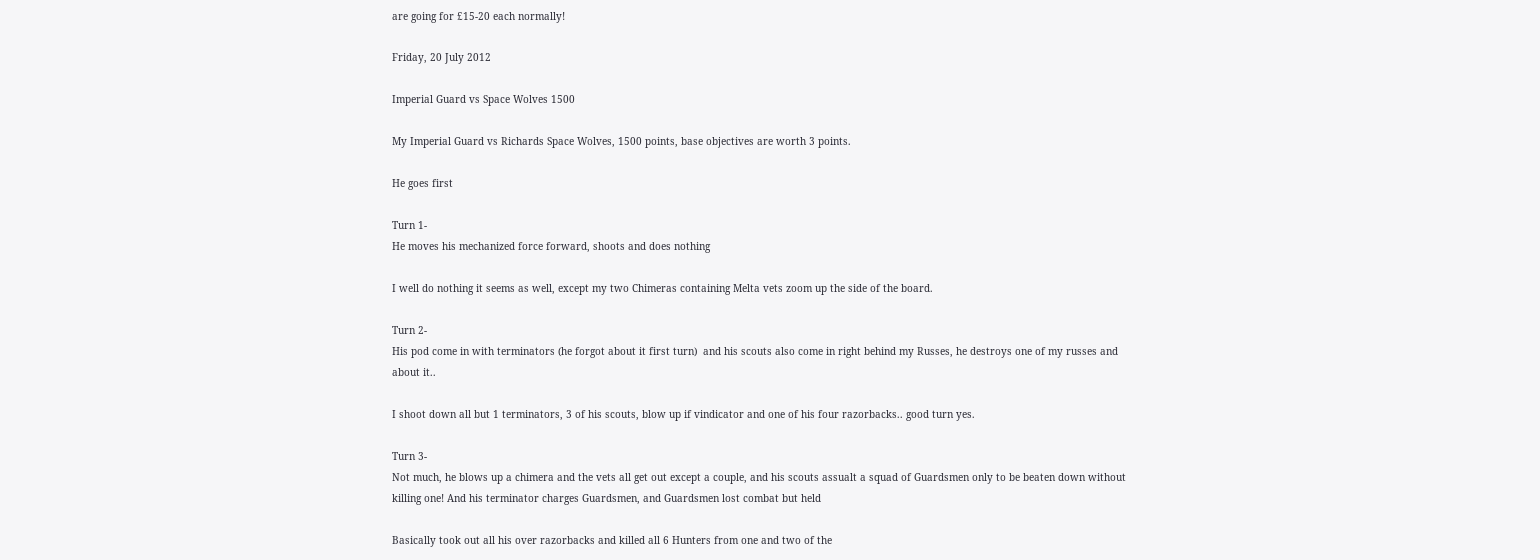are going for £15-20 each normally!

Friday, 20 July 2012

Imperial Guard vs Space Wolves 1500

My Imperial Guard vs Richards Space Wolves, 1500 points, base objectives are worth 3 points.

He goes first

Turn 1-
He moves his mechanized force forward, shoots and does nothing

I well do nothing it seems as well, except my two Chimeras containing Melta vets zoom up the side of the board.

Turn 2-
His pod come in with terminators (he forgot about it first turn)  and his scouts also come in right behind my Russes, he destroys one of my russes and about it..

I shoot down all but 1 terminators, 3 of his scouts, blow up if vindicator and one of his four razorbacks.. good turn yes.

Turn 3-
Not much, he blows up a chimera and the vets all get out except a couple, and his scouts assualt a squad of Guardsmen only to be beaten down without killing one! And his terminator charges Guardsmen, and Guardsmen lost combat but held

Basically took out all his over razorbacks and killed all 6 Hunters from one and two of the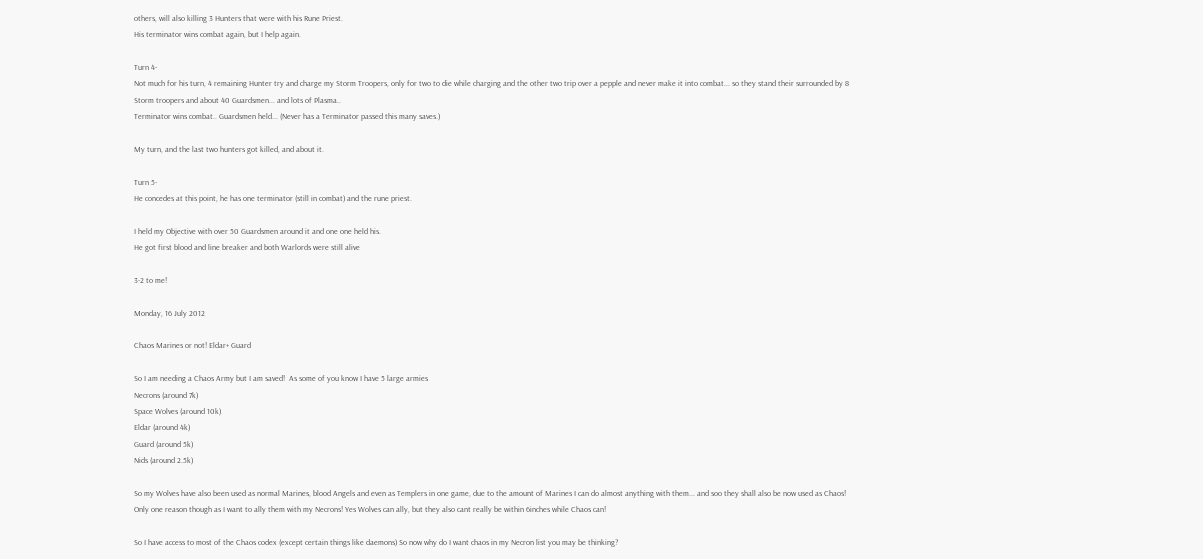others, will also killing 3 Hunters that were with his Rune Priest.
His terminator wins combat again, but I help again.

Turn 4-
Not much for his turn, 4 remaining Hunter try and charge my Storm Troopers, only for two to die while charging and the other two trip over a pepple and never make it into combat... so they stand their surrounded by 8 Storm troopers and about 40 Guardsmen... and lots of Plasma..
Terminator wins combat.. Guardsmen held... (Never has a Terminator passed this many saves.)

My turn, and the last two hunters got killed, and about it.

Turn 5-
He concedes at this point, he has one terminator (still in combat) and the rune priest.

I held my Objective with over 50 Guardsmen around it and one one held his.
He got first blood and line breaker and both Warlords were still alive

3-2 to me!

Monday, 16 July 2012

Chaos Marines or not! Eldar+ Guard

So I am needing a Chaos Army but I am saved!  As some of you know I have 5 large armies
Necrons (around 7k)
Space Wolves (around 10k)
Eldar (around 4k)
Guard (around 5k)
Nids (around 2.5k)

So my Wolves have also been used as normal Marines, blood Angels and even as Templers in one game, due to the amount of Marines I can do almost anything with them... and soo they shall also be now used as Chaos! Only one reason though as I want to ally them with my Necrons! Yes Wolves can ally, but they also cant really be within 6inches while Chaos can!

So I have access to most of the Chaos codex (except certain things like daemons) So now why do I want chaos in my Necron list you may be thinking?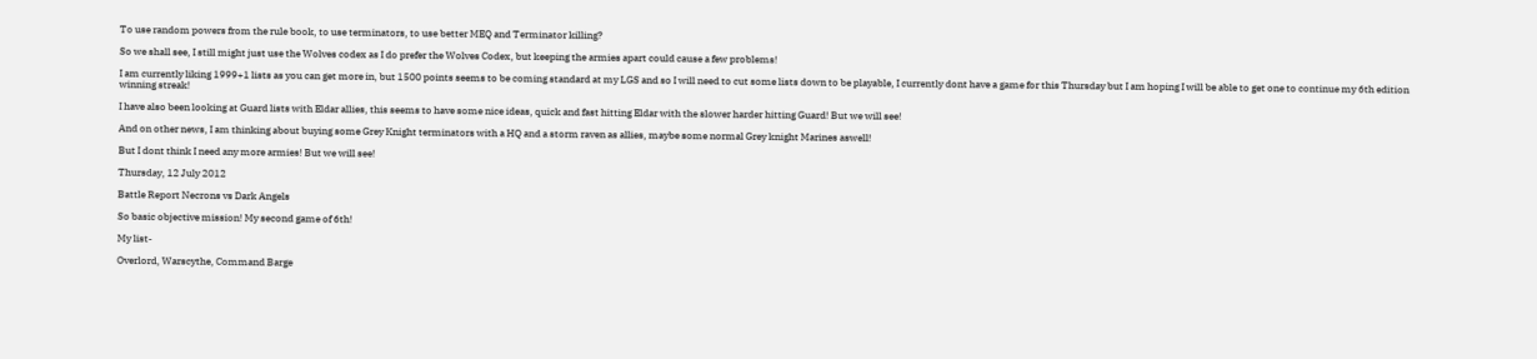To use random powers from the rule book, to use terminators, to use better MEQ and Terminator killing?

So we shall see, I still might just use the Wolves codex as I do prefer the Wolves Codex, but keeping the armies apart could cause a few problems!

I am currently liking 1999+1 lists as you can get more in, but 1500 points seems to be coming standard at my LGS and so I will need to cut some lists down to be playable, I currently dont have a game for this Thursday but I am hoping I will be able to get one to continue my 6th edition winning streak!

I have also been looking at Guard lists with Eldar allies, this seems to have some nice ideas, quick and fast hitting Eldar with the slower harder hitting Guard! But we will see!

And on other news, I am thinking about buying some Grey Knight terminators with a HQ and a storm raven as allies, maybe some normal Grey knight Marines aswell!

But I dont think I need any more armies! But we will see!

Thursday, 12 July 2012

Battle Report Necrons vs Dark Angels

So basic objective mission! My second game of 6th!

My list-

Overlord, Warscythe, Command Barge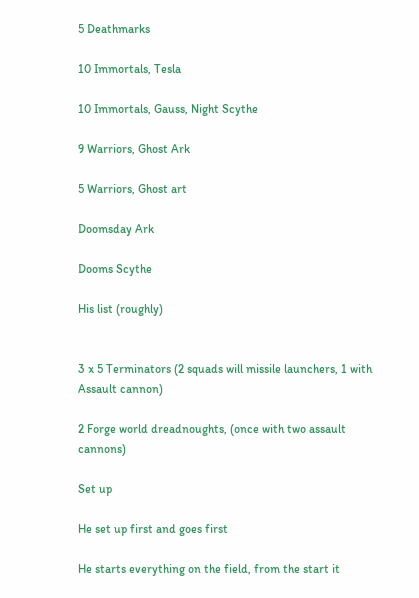5 Deathmarks

10 Immortals, Tesla

10 Immortals, Gauss, Night Scythe

9 Warriors, Ghost Ark

5 Warriors, Ghost art

Doomsday Ark

Dooms Scythe

His list (roughly)


3 x 5 Terminators (2 squads will missile launchers, 1 with Assault cannon)

2 Forge world dreadnoughts, (once with two assault cannons)

Set up

He set up first and goes first

He starts everything on the field, from the start it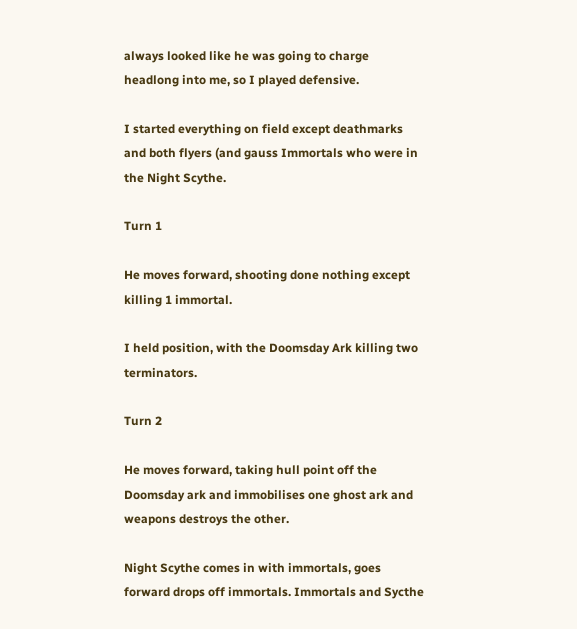always looked like he was going to charge headlong into me, so I played defensive.

I started everything on field except deathmarks and both flyers (and gauss Immortals who were in the Night Scythe.

Turn 1

He moves forward, shooting done nothing except killing 1 immortal.

I held position, with the Doomsday Ark killing two terminators.

Turn 2

He moves forward, taking hull point off the Doomsday ark and immobilises one ghost ark and weapons destroys the other.

Night Scythe comes in with immortals, goes forward drops off immortals. Immortals and Sycthe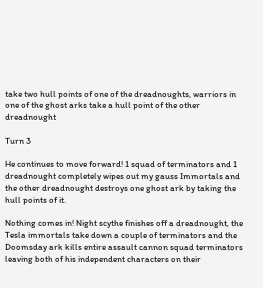take two hull points of one of the dreadnoughts, warriors in one of the ghost arks take a hull point of the other dreadnought

Turn 3

He continues to move forward! 1 squad of terminators and 1 dreadnought completely wipes out my gauss Immortals and the other dreadnought destroys one ghost ark by taking the hull points of it.

Nothing comes in! Night scythe finishes off a dreadnought, the Tesla immortals take down a couple of terminators and the Doomsday ark kills entire assault cannon squad terminators leaving both of his independent characters on their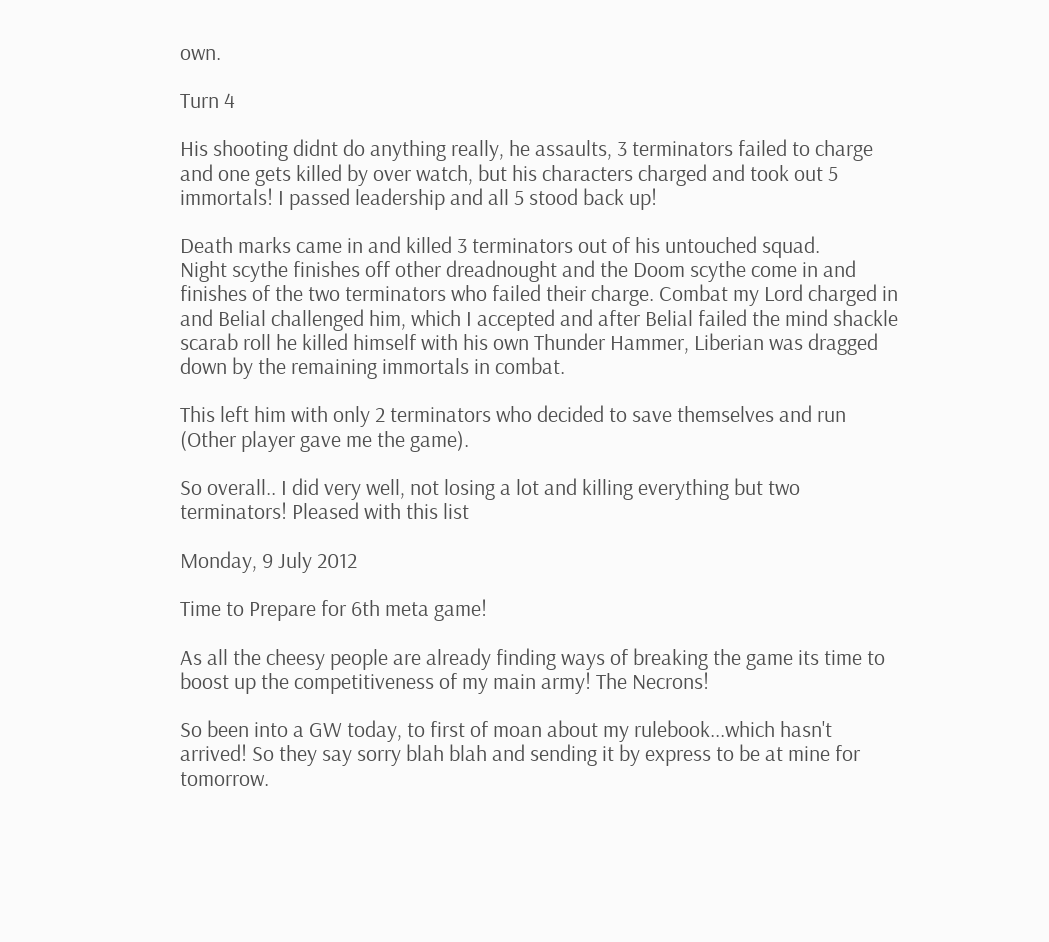own.

Turn 4

His shooting didnt do anything really, he assaults, 3 terminators failed to charge and one gets killed by over watch, but his characters charged and took out 5 immortals! I passed leadership and all 5 stood back up!

Death marks came in and killed 3 terminators out of his untouched squad.
Night scythe finishes off other dreadnought and the Doom scythe come in and finishes of the two terminators who failed their charge. Combat my Lord charged in and Belial challenged him, which I accepted and after Belial failed the mind shackle scarab roll he killed himself with his own Thunder Hammer, Liberian was dragged down by the remaining immortals in combat.

This left him with only 2 terminators who decided to save themselves and run (Other player gave me the game).

So overall.. I did very well, not losing a lot and killing everything but two terminators! Pleased with this list

Monday, 9 July 2012

Time to Prepare for 6th meta game!

As all the cheesy people are already finding ways of breaking the game its time to boost up the competitiveness of my main army! The Necrons!

So been into a GW today, to first of moan about my rulebook...which hasn't arrived! So they say sorry blah blah and sending it by express to be at mine for tomorrow.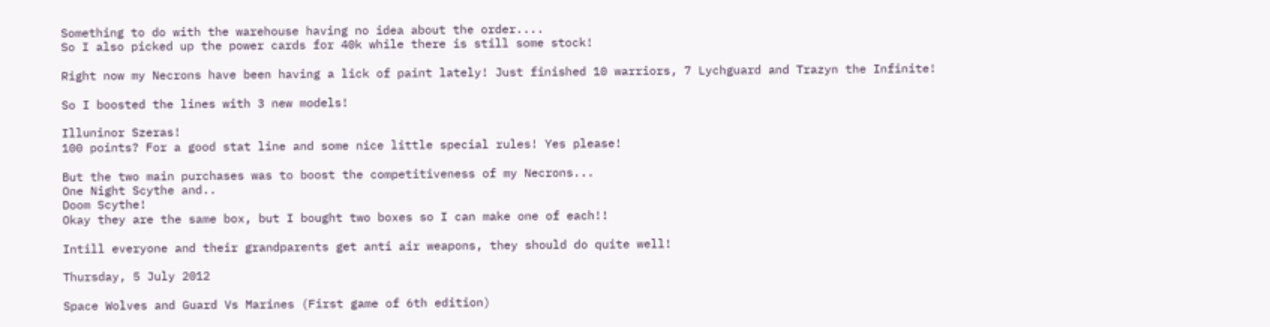Something to do with the warehouse having no idea about the order....
So I also picked up the power cards for 40k while there is still some stock!

Right now my Necrons have been having a lick of paint lately! Just finished 10 warriors, 7 Lychguard and Trazyn the Infinite!

So I boosted the lines with 3 new models!

Illuninor Szeras!
100 points? For a good stat line and some nice little special rules! Yes please!

But the two main purchases was to boost the competitiveness of my Necrons...
One Night Scythe and..
Doom Scythe!
Okay they are the same box, but I bought two boxes so I can make one of each!!

Intill everyone and their grandparents get anti air weapons, they should do quite well!

Thursday, 5 July 2012

Space Wolves and Guard Vs Marines (First game of 6th edition)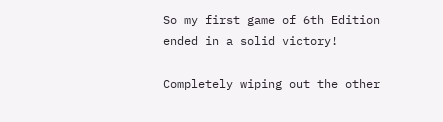So my first game of 6th Edition ended in a solid victory!

Completely wiping out the other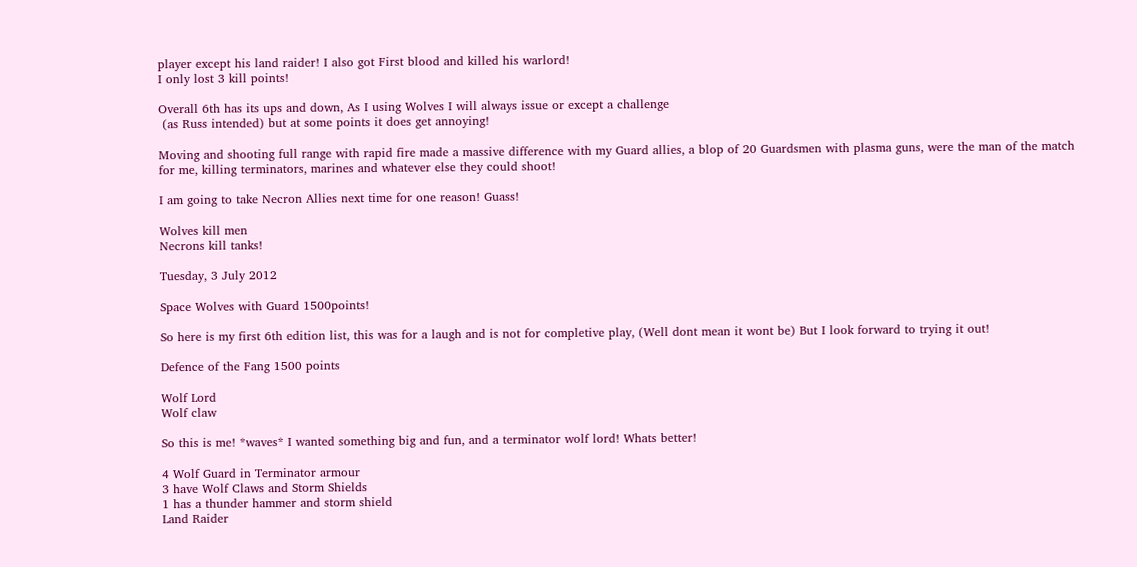player except his land raider! I also got First blood and killed his warlord!
I only lost 3 kill points!

Overall 6th has its ups and down, As I using Wolves I will always issue or except a challenge
 (as Russ intended) but at some points it does get annoying!

Moving and shooting full range with rapid fire made a massive difference with my Guard allies, a blop of 20 Guardsmen with plasma guns, were the man of the match for me, killing terminators, marines and whatever else they could shoot!

I am going to take Necron Allies next time for one reason! Guass!

Wolves kill men
Necrons kill tanks!

Tuesday, 3 July 2012

Space Wolves with Guard 1500points!

So here is my first 6th edition list, this was for a laugh and is not for completive play, (Well dont mean it wont be) But I look forward to trying it out!

Defence of the Fang 1500 points

Wolf Lord
Wolf claw

So this is me! *waves* I wanted something big and fun, and a terminator wolf lord! Whats better!

4 Wolf Guard in Terminator armour
3 have Wolf Claws and Storm Shields
1 has a thunder hammer and storm shield
Land Raider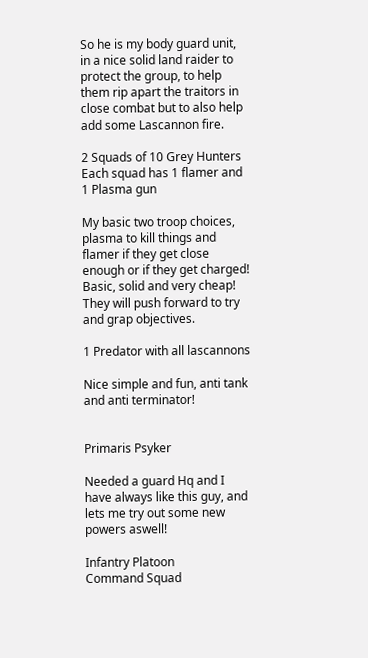So he is my body guard unit, in a nice solid land raider to protect the group, to help them rip apart the traitors in close combat but to also help add some Lascannon fire.

2 Squads of 10 Grey Hunters
Each squad has 1 flamer and 1 Plasma gun

My basic two troop choices, plasma to kill things and flamer if they get close enough or if they get charged! Basic, solid and very cheap! They will push forward to try and grap objectives.

1 Predator with all lascannons

Nice simple and fun, anti tank and anti terminator!


Primaris Psyker

Needed a guard Hq and I have always like this guy, and lets me try out some new powers aswell!

Infantry Platoon
Command Squad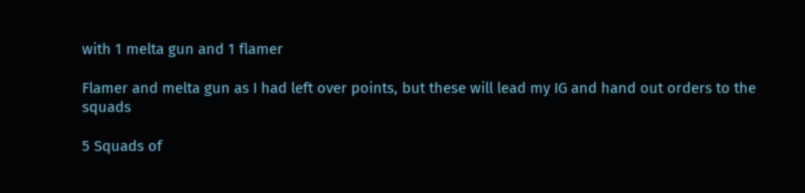with 1 melta gun and 1 flamer

Flamer and melta gun as I had left over points, but these will lead my IG and hand out orders to the squads

5 Squads of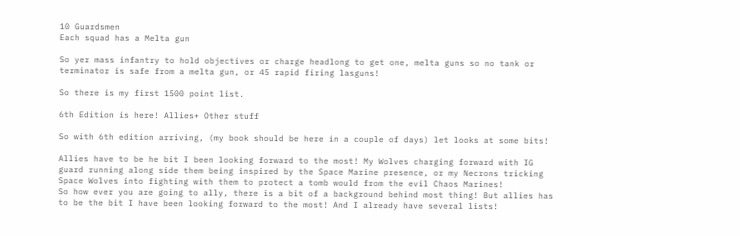10 Guardsmen
Each squad has a Melta gun

So yer mass infantry to hold objectives or charge headlong to get one, melta guns so no tank or terminator is safe from a melta gun, or 45 rapid firing lasguns!

So there is my first 1500 point list.

6th Edition is here! Allies+ Other stuff

So with 6th edition arriving, (my book should be here in a couple of days) let looks at some bits!

Allies have to be he bit I been looking forward to the most! My Wolves charging forward with IG guard running along side them being inspired by the Space Marine presence, or my Necrons tricking Space Wolves into fighting with them to protect a tomb would from the evil Chaos Marines!
So how ever you are going to ally, there is a bit of a background behind most thing! But allies has to be the bit I have been looking forward to the most! And I already have several lists!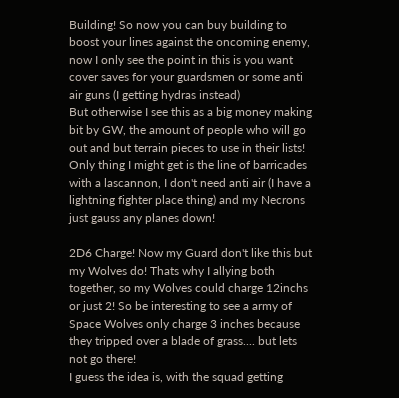Building! So now you can buy building to boost your lines against the oncoming enemy, now I only see the point in this is you want cover saves for your guardsmen or some anti air guns (I getting hydras instead)
But otherwise I see this as a big money making bit by GW, the amount of people who will go out and but terrain pieces to use in their lists!  Only thing I might get is the line of barricades with a lascannon, I don't need anti air (I have a lightning fighter place thing) and my Necrons just gauss any planes down!

2D6 Charge! Now my Guard don't like this but my Wolves do! Thats why I allying both together, so my Wolves could charge 12inchs or just 2! So be interesting to see a army of Space Wolves only charge 3 inches because they tripped over a blade of grass.... but lets not go there!
I guess the idea is, with the squad getting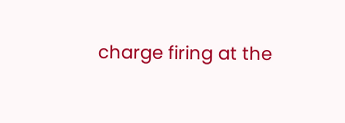charge firing at the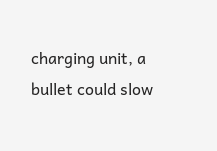charging unit, a bullet could slow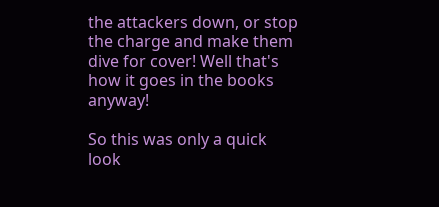the attackers down, or stop the charge and make them dive for cover! Well that's how it goes in the books anyway!

So this was only a quick look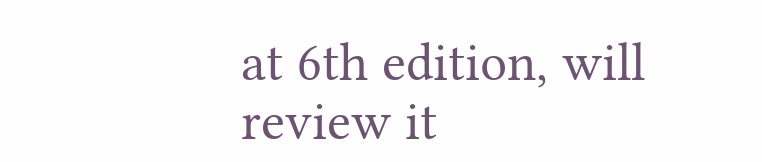at 6th edition, will review it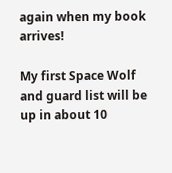again when my book arrives!

My first Space Wolf and guard list will be up in about 10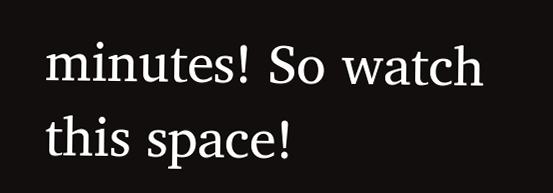minutes! So watch this space!